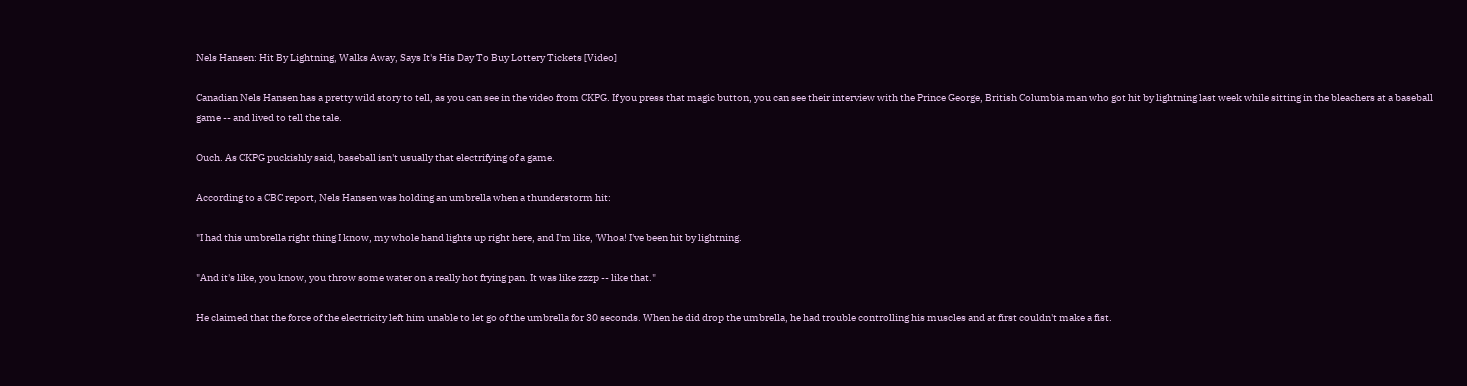Nels Hansen: Hit By Lightning, Walks Away, Says It's His Day To Buy Lottery Tickets [Video]

Canadian Nels Hansen has a pretty wild story to tell, as you can see in the video from CKPG. If you press that magic button, you can see their interview with the Prince George, British Columbia man who got hit by lightning last week while sitting in the bleachers at a baseball game -- and lived to tell the tale.

Ouch. As CKPG puckishly said, baseball isn't usually that electrifying of a game.

According to a CBC report, Nels Hansen was holding an umbrella when a thunderstorm hit:

"I had this umbrella right thing I know, my whole hand lights up right here, and I'm like, 'Whoa! I've been hit by lightning.

"And it's like, you know, you throw some water on a really hot frying pan. It was like zzzp -- like that."

He claimed that the force of the electricity left him unable to let go of the umbrella for 30 seconds. When he did drop the umbrella, he had trouble controlling his muscles and at first couldn't make a fist.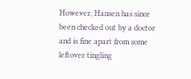However, Hansen has since been checked out by a doctor and is fine apart from some leftover tingling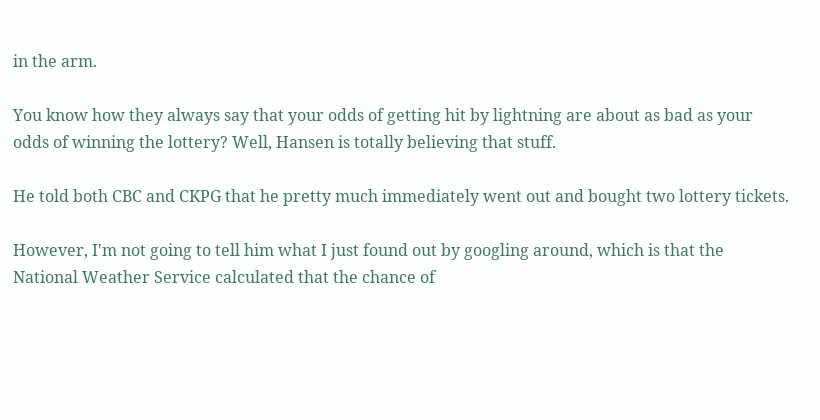in the arm.

You know how they always say that your odds of getting hit by lightning are about as bad as your odds of winning the lottery? Well, Hansen is totally believing that stuff.

He told both CBC and CKPG that he pretty much immediately went out and bought two lottery tickets.

However, I'm not going to tell him what I just found out by googling around, which is that the National Weather Service calculated that the chance of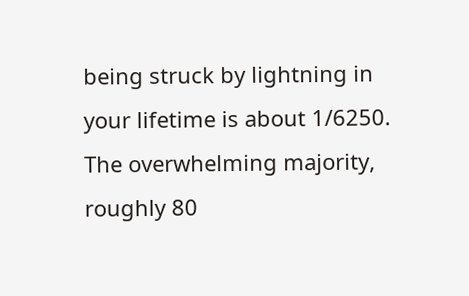being struck by lightning in your lifetime is about 1/6250. The overwhelming majority, roughly 80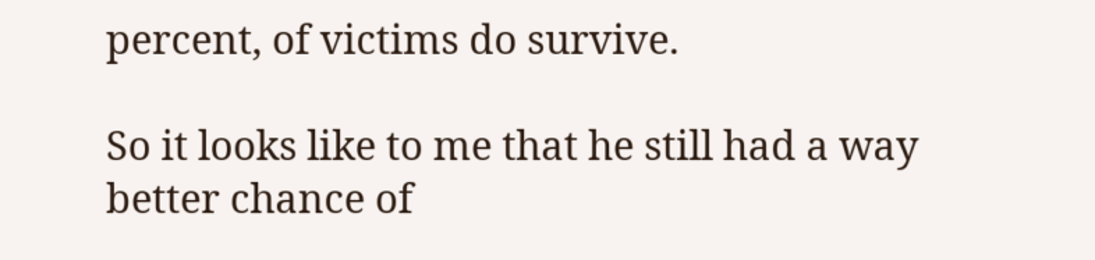percent, of victims do survive.

So it looks like to me that he still had a way better chance of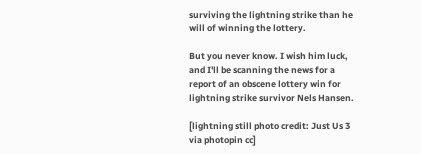surviving the lightning strike than he will of winning the lottery.

But you never know. I wish him luck, and I'll be scanning the news for a report of an obscene lottery win for lightning strike survivor Nels Hansen.

[lightning still photo credit: Just Us 3 via photopin cc]